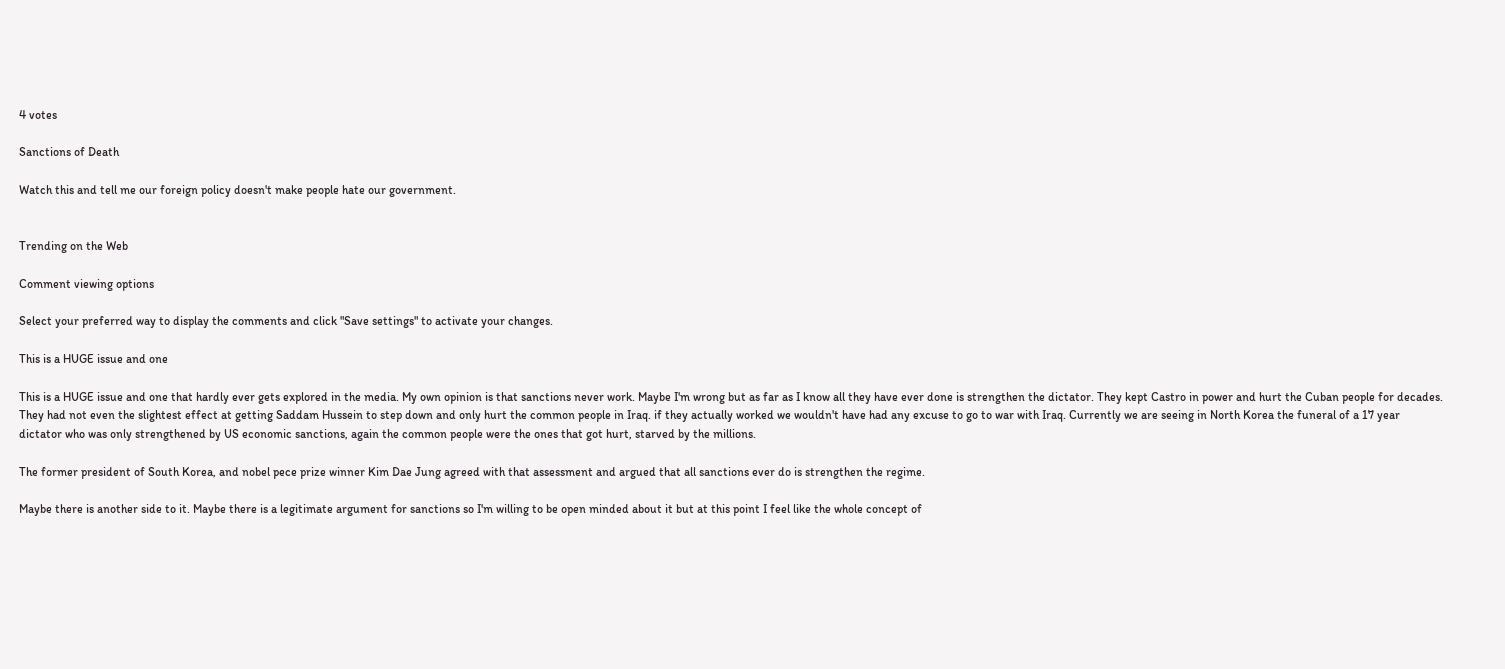4 votes

Sanctions of Death

Watch this and tell me our foreign policy doesn't make people hate our government.


Trending on the Web

Comment viewing options

Select your preferred way to display the comments and click "Save settings" to activate your changes.

This is a HUGE issue and one

This is a HUGE issue and one that hardly ever gets explored in the media. My own opinion is that sanctions never work. Maybe I'm wrong but as far as I know all they have ever done is strengthen the dictator. They kept Castro in power and hurt the Cuban people for decades. They had not even the slightest effect at getting Saddam Hussein to step down and only hurt the common people in Iraq. if they actually worked we wouldn't have had any excuse to go to war with Iraq. Currently we are seeing in North Korea the funeral of a 17 year dictator who was only strengthened by US economic sanctions, again the common people were the ones that got hurt, starved by the millions.

The former president of South Korea, and nobel pece prize winner Kim Dae Jung agreed with that assessment and argued that all sanctions ever do is strengthen the regime.

Maybe there is another side to it. Maybe there is a legitimate argument for sanctions so I'm willing to be open minded about it but at this point I feel like the whole concept of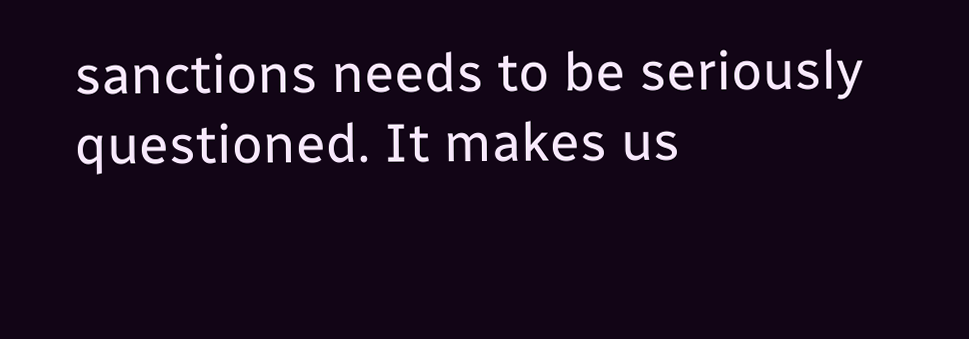sanctions needs to be seriously questioned. It makes us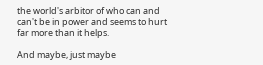the world's arbitor of who can and can't be in power and seems to hurt far more than it helps.

And maybe, just maybe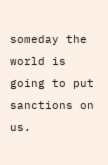someday the world is going to put sanctions on us.